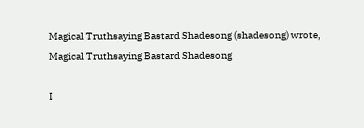Magical Truthsaying Bastard Shadesong (shadesong) wrote,
Magical Truthsaying Bastard Shadesong

I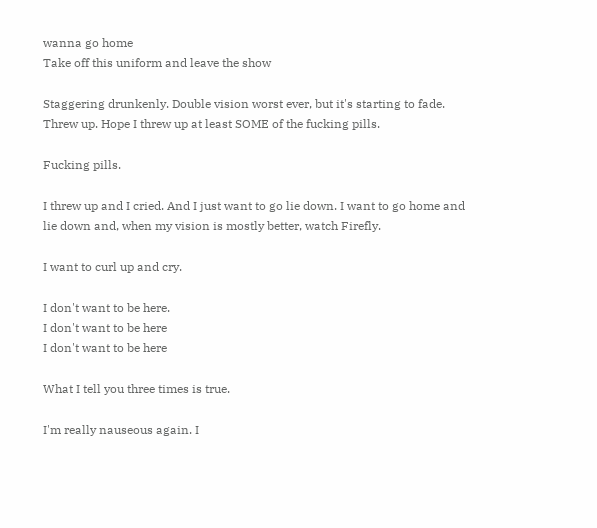wanna go home
Take off this uniform and leave the show

Staggering drunkenly. Double vision worst ever, but it's starting to fade. Threw up. Hope I threw up at least SOME of the fucking pills.

Fucking pills.

I threw up and I cried. And I just want to go lie down. I want to go home and lie down and, when my vision is mostly better, watch Firefly.

I want to curl up and cry.

I don't want to be here.
I don't want to be here
I don't want to be here

What I tell you three times is true.

I'm really nauseous again. I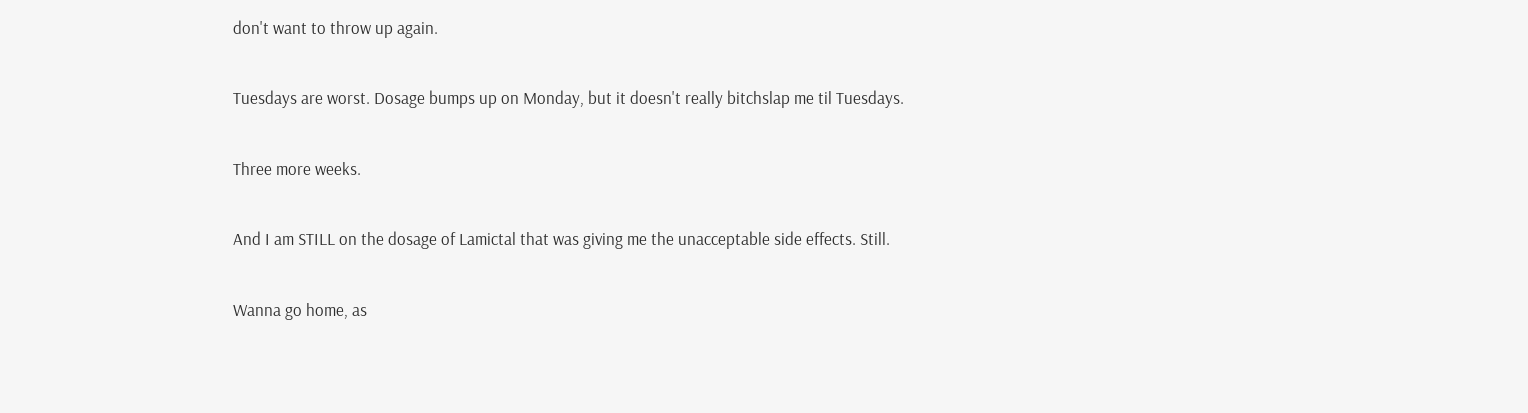don't want to throw up again.

Tuesdays are worst. Dosage bumps up on Monday, but it doesn't really bitchslap me til Tuesdays.

Three more weeks.

And I am STILL on the dosage of Lamictal that was giving me the unacceptable side effects. Still.

Wanna go home, as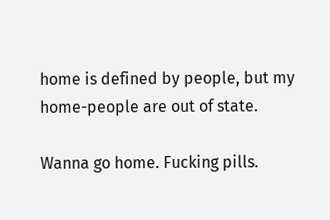home is defined by people, but my home-people are out of state.

Wanna go home. Fucking pills.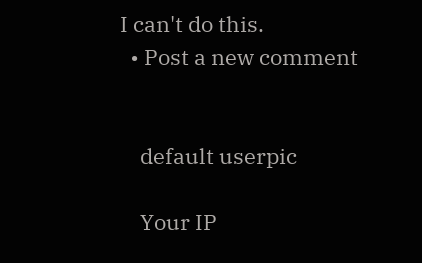I can't do this.
  • Post a new comment


    default userpic

    Your IP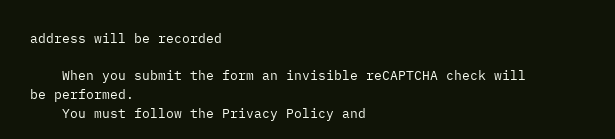address will be recorded

    When you submit the form an invisible reCAPTCHA check will be performed.
    You must follow the Privacy Policy and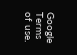Google Terms of use.